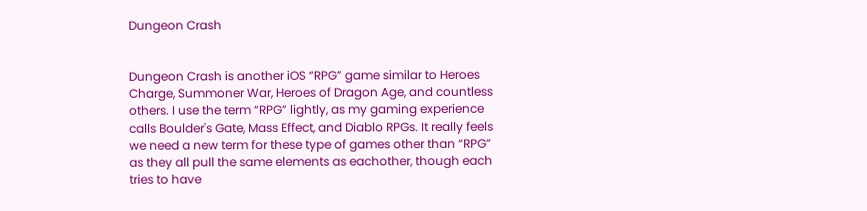Dungeon Crash


Dungeon Crash is another iOS “RPG” game similar to Heroes Charge, Summoner War, Heroes of Dragon Age, and countless others. I use the term “RPG” lightly, as my gaming experience calls Boulder's Gate, Mass Effect, and Diablo RPGs. It really feels we need a new term for these type of games other than “RPG” as they all pull the same elements as eachother, though each tries to have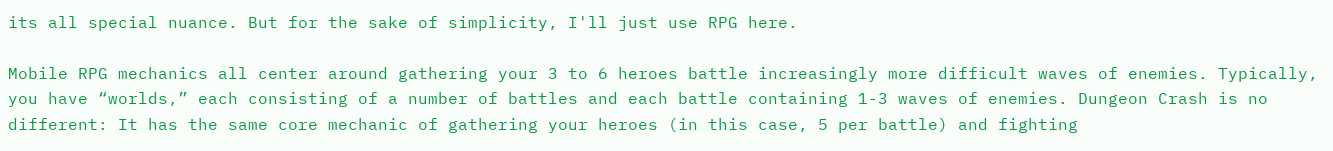its all special nuance. But for the sake of simplicity, I'll just use RPG here.

Mobile RPG mechanics all center around gathering your 3 to 6 heroes battle increasingly more difficult waves of enemies. Typically, you have “worlds,” each consisting of a number of battles and each battle containing 1-3 waves of enemies. Dungeon Crash is no different: It has the same core mechanic of gathering your heroes (in this case, 5 per battle) and fighting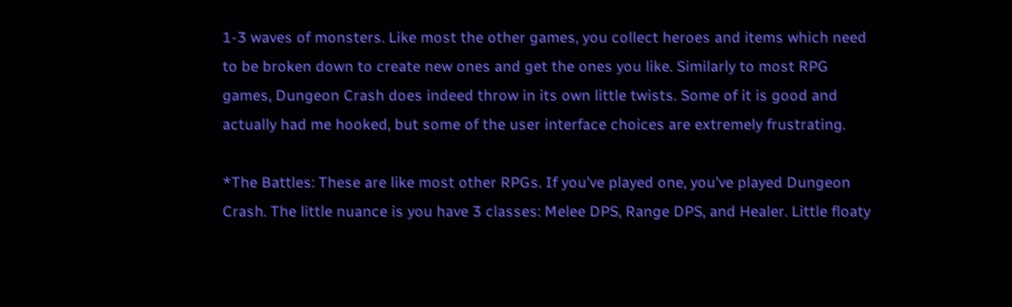1-3 waves of monsters. Like most the other games, you collect heroes and items which need to be broken down to create new ones and get the ones you like. Similarly to most RPG games, Dungeon Crash does indeed throw in its own little twists. Some of it is good and actually had me hooked, but some of the user interface choices are extremely frustrating.

*The Battles: These are like most other RPGs. If you've played one, you've played Dungeon Crash. The little nuance is you have 3 classes: Melee DPS, Range DPS, and Healer. Little floaty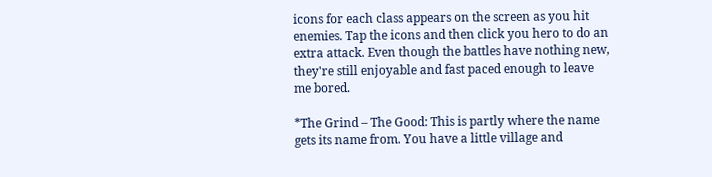icons for each class appears on the screen as you hit enemies. Tap the icons and then click you hero to do an extra attack. Even though the battles have nothing new, they're still enjoyable and fast paced enough to leave me bored.

*The Grind – The Good: This is partly where the name gets its name from. You have a little village and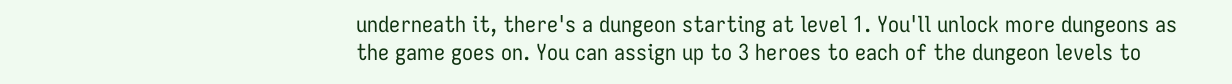underneath it, there's a dungeon starting at level 1. You'll unlock more dungeons as the game goes on. You can assign up to 3 heroes to each of the dungeon levels to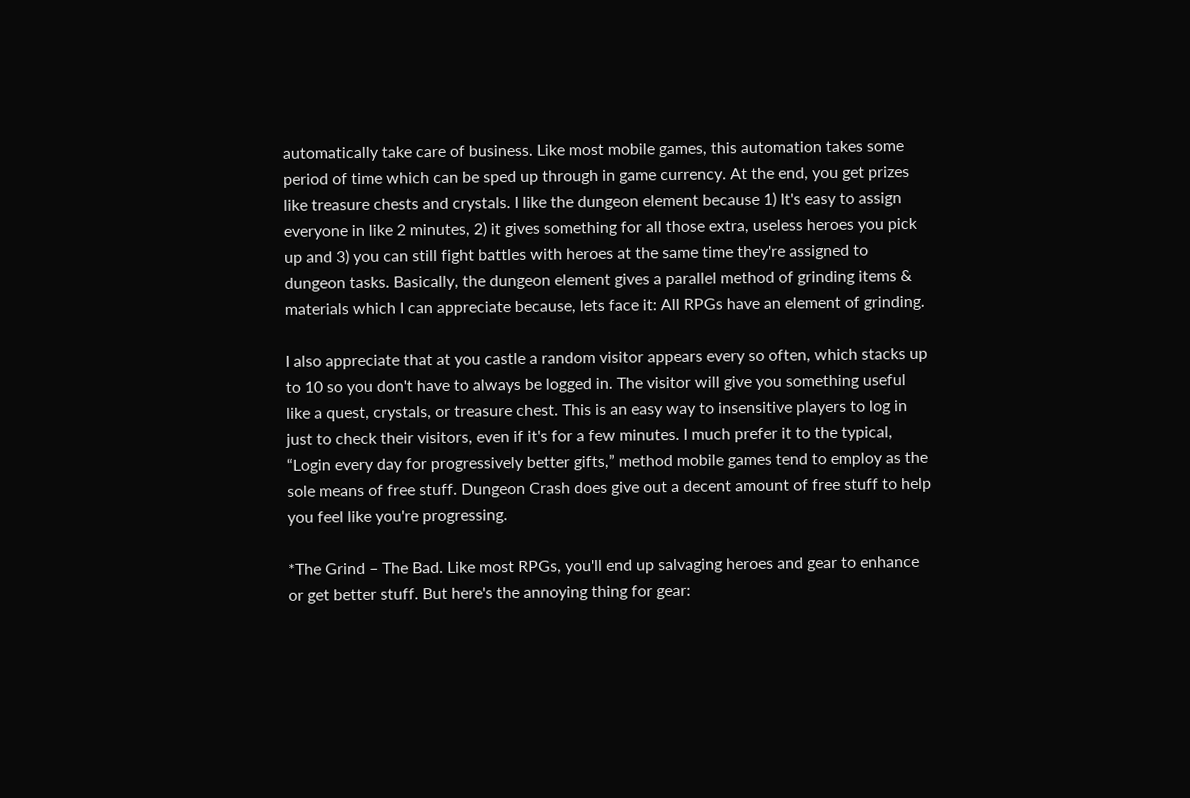automatically take care of business. Like most mobile games, this automation takes some period of time which can be sped up through in game currency. At the end, you get prizes like treasure chests and crystals. I like the dungeon element because 1) It's easy to assign everyone in like 2 minutes, 2) it gives something for all those extra, useless heroes you pick up and 3) you can still fight battles with heroes at the same time they're assigned to dungeon tasks. Basically, the dungeon element gives a parallel method of grinding items & materials which I can appreciate because, lets face it: All RPGs have an element of grinding.

I also appreciate that at you castle a random visitor appears every so often, which stacks up to 10 so you don't have to always be logged in. The visitor will give you something useful like a quest, crystals, or treasure chest. This is an easy way to insensitive players to log in just to check their visitors, even if it's for a few minutes. I much prefer it to the typical, “Login every day for progressively better gifts,” method mobile games tend to employ as the sole means of free stuff. Dungeon Crash does give out a decent amount of free stuff to help you feel like you're progressing.

*The Grind – The Bad. Like most RPGs, you'll end up salvaging heroes and gear to enhance or get better stuff. But here's the annoying thing for gear: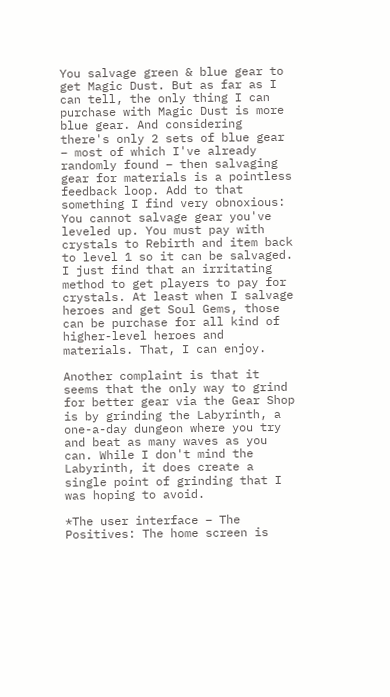You salvage green & blue gear to get Magic Dust. But as far as I can tell, the only thing I can purchase with Magic Dust is more blue gear. And considering there's only 2 sets of blue gear – most of which I've already randomly found – then salvaging gear for materials is a pointless feedback loop. Add to that something I find very obnoxious: You cannot salvage gear you've leveled up. You must pay with crystals to Rebirth and item back to level 1 so it can be salvaged. I just find that an irritating method to get players to pay for crystals. At least when I salvage heroes and get Soul Gems, those can be purchase for all kind of higher-level heroes and materials. That, I can enjoy.

Another complaint is that it seems that the only way to grind for better gear via the Gear Shop is by grinding the Labyrinth, a one-a-day dungeon where you try and beat as many waves as you can. While I don't mind the Labyrinth, it does create a single point of grinding that I was hoping to avoid.

*The user interface – The Positives: The home screen is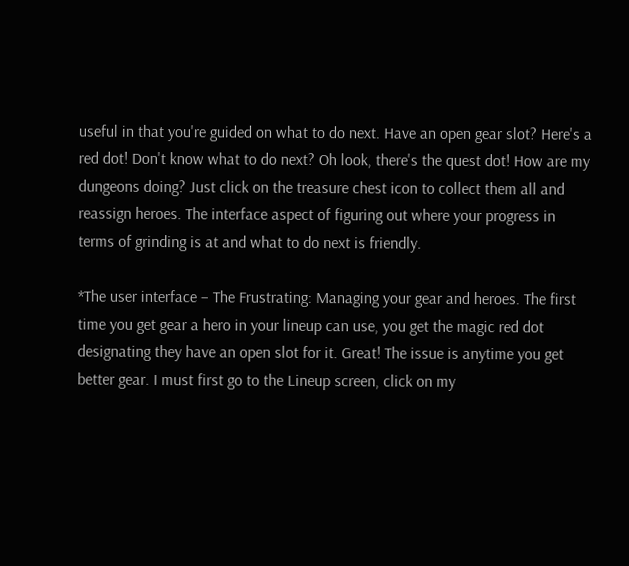useful in that you're guided on what to do next. Have an open gear slot? Here's a red dot! Don't know what to do next? Oh look, there's the quest dot! How are my dungeons doing? Just click on the treasure chest icon to collect them all and reassign heroes. The interface aspect of figuring out where your progress in terms of grinding is at and what to do next is friendly.

*The user interface – The Frustrating: Managing your gear and heroes. The first time you get gear a hero in your lineup can use, you get the magic red dot designating they have an open slot for it. Great! The issue is anytime you get better gear. I must first go to the Lineup screen, click on my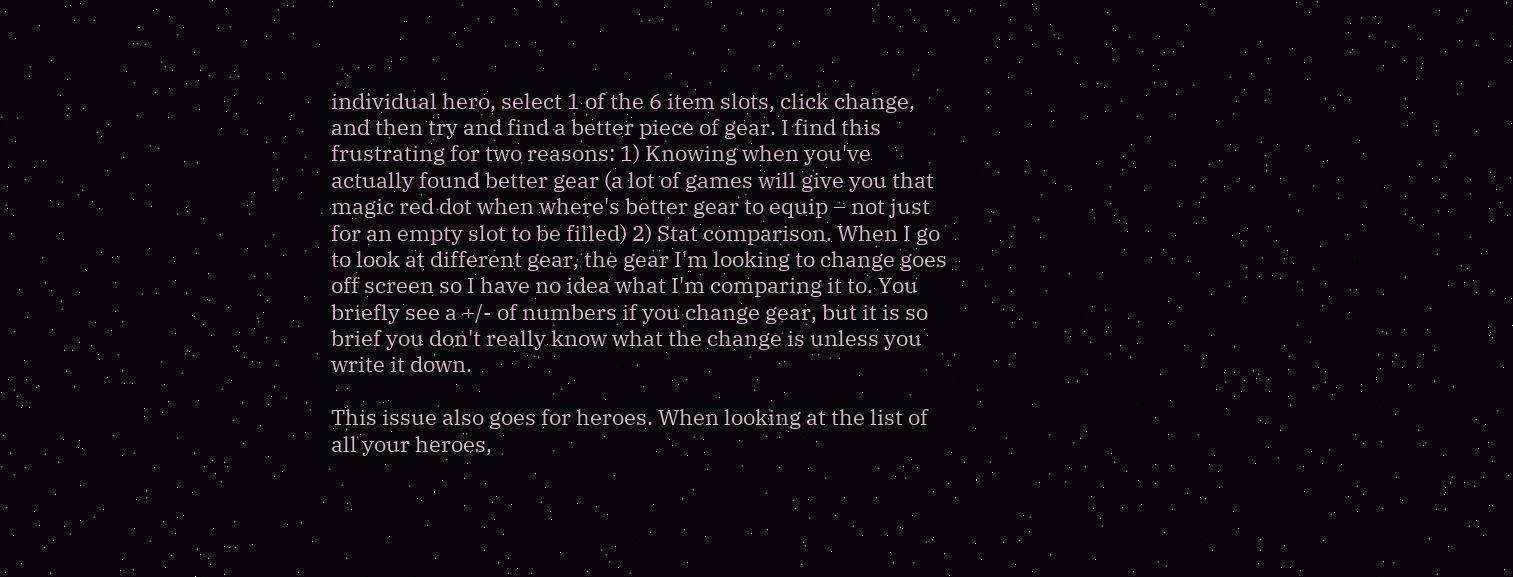individual hero, select 1 of the 6 item slots, click change, and then try and find a better piece of gear. I find this frustrating for two reasons: 1) Knowing when you've actually found better gear (a lot of games will give you that magic red dot when where's better gear to equip – not just for an empty slot to be filled) 2) Stat comparison. When I go to look at different gear, the gear I'm looking to change goes off screen so I have no idea what I'm comparing it to. You briefly see a +/- of numbers if you change gear, but it is so brief you don't really know what the change is unless you write it down.

This issue also goes for heroes. When looking at the list of all your heroes,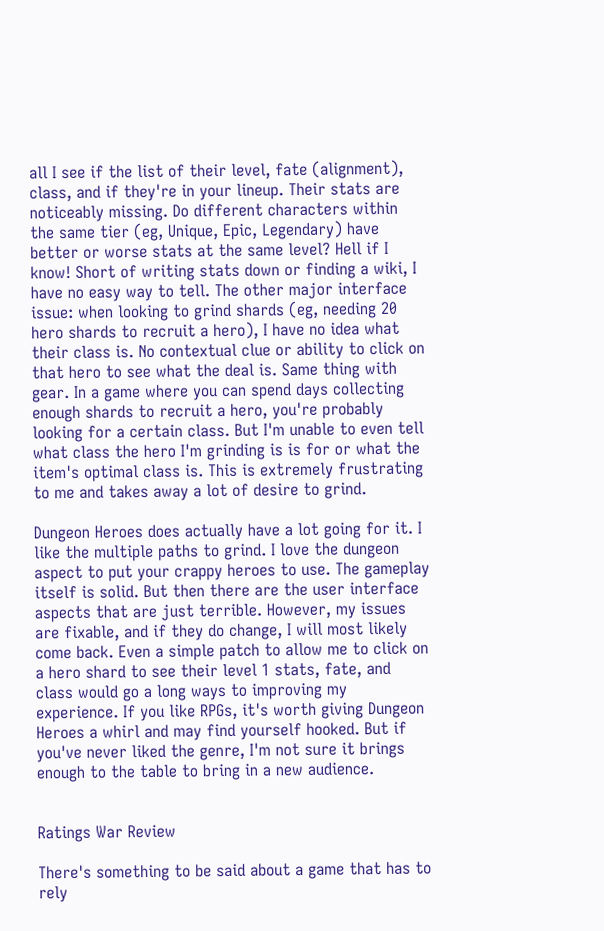all I see if the list of their level, fate (alignment), class, and if they're in your lineup. Their stats are noticeably missing. Do different characters within the same tier (eg, Unique, Epic, Legendary) have better or worse stats at the same level? Hell if I know! Short of writing stats down or finding a wiki, I have no easy way to tell. The other major interface issue: when looking to grind shards (eg, needing 20 hero shards to recruit a hero), I have no idea what their class is. No contextual clue or ability to click on that hero to see what the deal is. Same thing with gear. In a game where you can spend days collecting enough shards to recruit a hero, you're probably looking for a certain class. But I'm unable to even tell what class the hero I'm grinding is is for or what the item's optimal class is. This is extremely frustrating to me and takes away a lot of desire to grind.

Dungeon Heroes does actually have a lot going for it. I like the multiple paths to grind. I love the dungeon aspect to put your crappy heroes to use. The gameplay itself is solid. But then there are the user interface aspects that are just terrible. However, my issues are fixable, and if they do change, I will most likely come back. Even a simple patch to allow me to click on a hero shard to see their level 1 stats, fate, and class would go a long ways to improving my experience. If you like RPGs, it's worth giving Dungeon Heroes a whirl and may find yourself hooked. But if you've never liked the genre, I'm not sure it brings enough to the table to bring in a new audience.


Ratings War Review

There's something to be said about a game that has to rely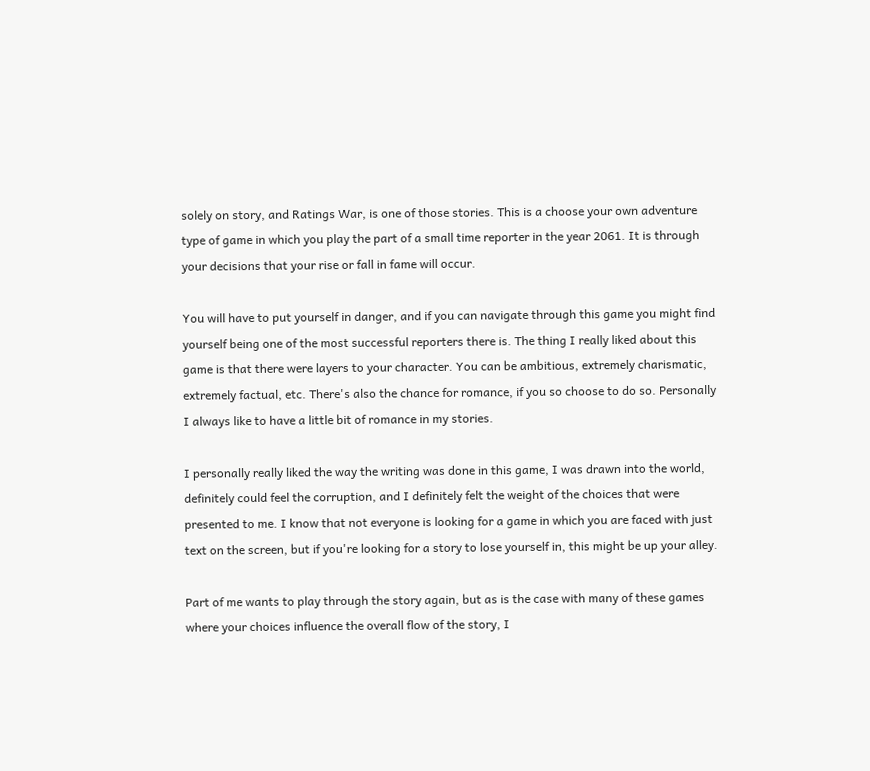solely on story, and Ratings War, is one of those stories. This is a choose your own adventure type of game in which you play the part of a small time reporter in the year 2061. It is through your decisions that your rise or fall in fame will occur.

You will have to put yourself in danger, and if you can navigate through this game you might find yourself being one of the most successful reporters there is. The thing I really liked about this game is that there were layers to your character. You can be ambitious, extremely charismatic, extremely factual, etc. There's also the chance for romance, if you so choose to do so. Personally I always like to have a little bit of romance in my stories.

I personally really liked the way the writing was done in this game, I was drawn into the world, definitely could feel the corruption, and I definitely felt the weight of the choices that were presented to me. I know that not everyone is looking for a game in which you are faced with just text on the screen, but if you're looking for a story to lose yourself in, this might be up your alley.

Part of me wants to play through the story again, but as is the case with many of these games where your choices influence the overall flow of the story, I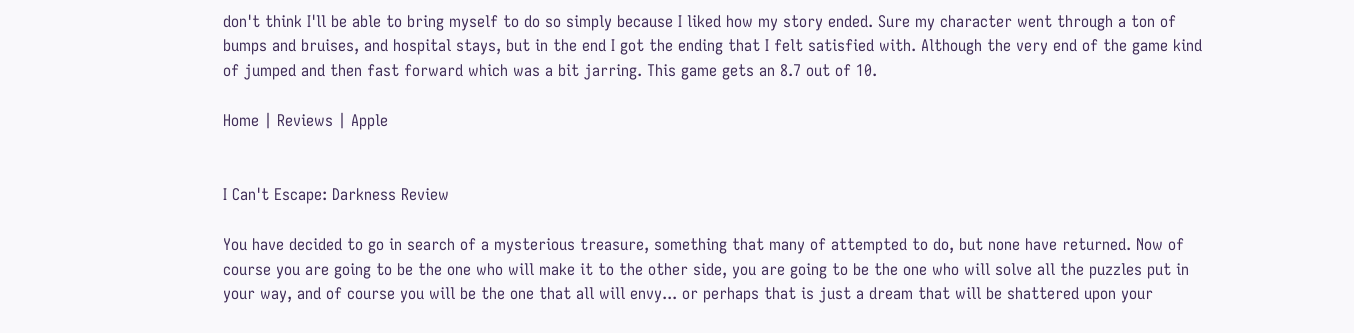don't think I'll be able to bring myself to do so simply because I liked how my story ended. Sure my character went through a ton of bumps and bruises, and hospital stays, but in the end I got the ending that I felt satisfied with. Although the very end of the game kind of jumped and then fast forward which was a bit jarring. This game gets an 8.7 out of 10.

Home | Reviews | Apple


I Can't Escape: Darkness Review

You have decided to go in search of a mysterious treasure, something that many of attempted to do, but none have returned. Now of course you are going to be the one who will make it to the other side, you are going to be the one who will solve all the puzzles put in your way, and of course you will be the one that all will envy... or perhaps that is just a dream that will be shattered upon your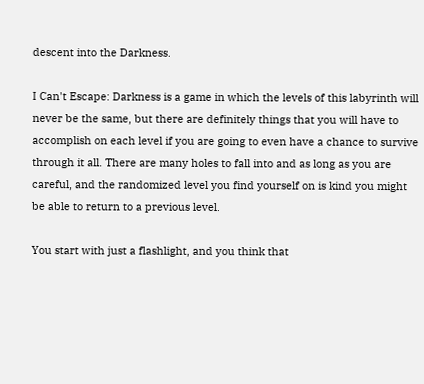descent into the Darkness.

I Can't Escape: Darkness is a game in which the levels of this labyrinth will never be the same, but there are definitely things that you will have to accomplish on each level if you are going to even have a chance to survive through it all. There are many holes to fall into and as long as you are careful, and the randomized level you find yourself on is kind you might be able to return to a previous level.

You start with just a flashlight, and you think that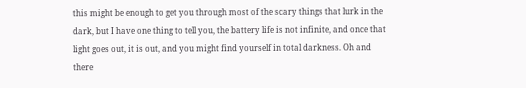this might be enough to get you through most of the scary things that lurk in the dark, but I have one thing to tell you, the battery life is not infinite, and once that light goes out, it is out, and you might find yourself in total darkness. Oh and there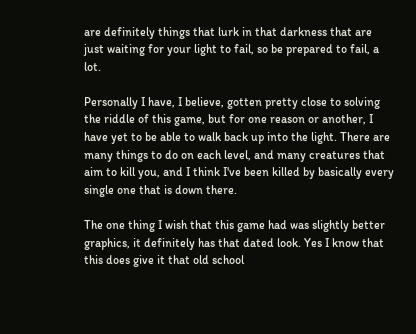are definitely things that lurk in that darkness that are just waiting for your light to fail, so be prepared to fail, a lot.

Personally I have, I believe, gotten pretty close to solving the riddle of this game, but for one reason or another, I have yet to be able to walk back up into the light. There are many things to do on each level, and many creatures that aim to kill you, and I think I've been killed by basically every single one that is down there.

The one thing I wish that this game had was slightly better graphics, it definitely has that dated look. Yes I know that this does give it that old school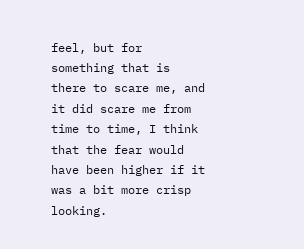feel, but for something that is there to scare me, and it did scare me from time to time, I think that the fear would have been higher if it was a bit more crisp looking.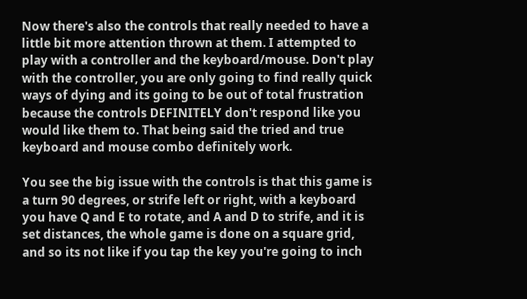Now there's also the controls that really needed to have a little bit more attention thrown at them. I attempted to play with a controller and the keyboard/mouse. Don't play with the controller, you are only going to find really quick ways of dying and its going to be out of total frustration because the controls DEFINITELY don't respond like you would like them to. That being said the tried and true keyboard and mouse combo definitely work.

You see the big issue with the controls is that this game is a turn 90 degrees, or strife left or right, with a keyboard you have Q and E to rotate, and A and D to strife, and it is set distances, the whole game is done on a square grid, and so its not like if you tap the key you're going to inch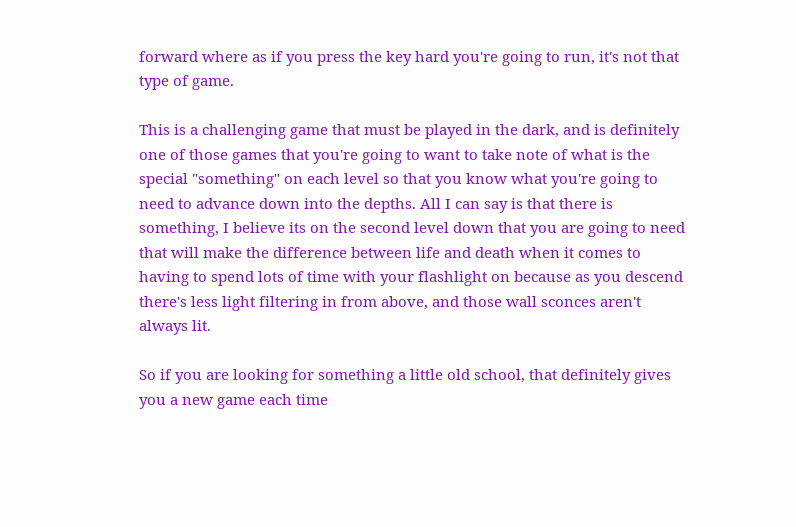forward where as if you press the key hard you're going to run, it's not that type of game.

This is a challenging game that must be played in the dark, and is definitely one of those games that you're going to want to take note of what is the special "something" on each level so that you know what you're going to need to advance down into the depths. All I can say is that there is something, I believe its on the second level down that you are going to need that will make the difference between life and death when it comes to having to spend lots of time with your flashlight on because as you descend there's less light filtering in from above, and those wall sconces aren't always lit.

So if you are looking for something a little old school, that definitely gives you a new game each time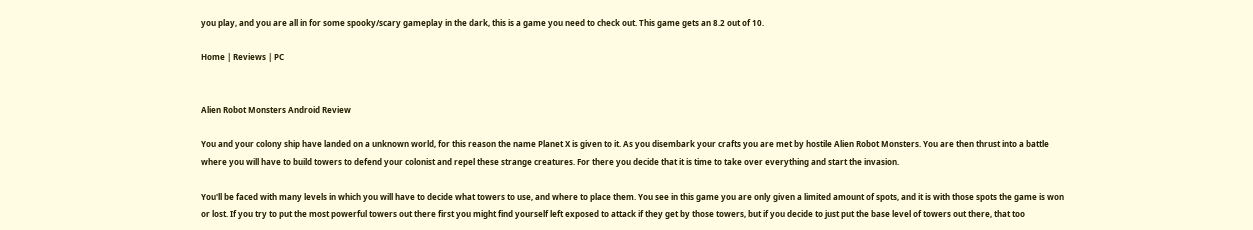you play, and you are all in for some spooky/scary gameplay in the dark, this is a game you need to check out. This game gets an 8.2 out of 10.

Home | Reviews | PC


Alien Robot Monsters Android Review

You and your colony ship have landed on a unknown world, for this reason the name Planet X is given to it. As you disembark your crafts you are met by hostile Alien Robot Monsters. You are then thrust into a battle where you will have to build towers to defend your colonist and repel these strange creatures. For there you decide that it is time to take over everything and start the invasion.

You'll be faced with many levels in which you will have to decide what towers to use, and where to place them. You see in this game you are only given a limited amount of spots, and it is with those spots the game is won or lost. If you try to put the most powerful towers out there first you might find yourself left exposed to attack if they get by those towers, but if you decide to just put the base level of towers out there, that too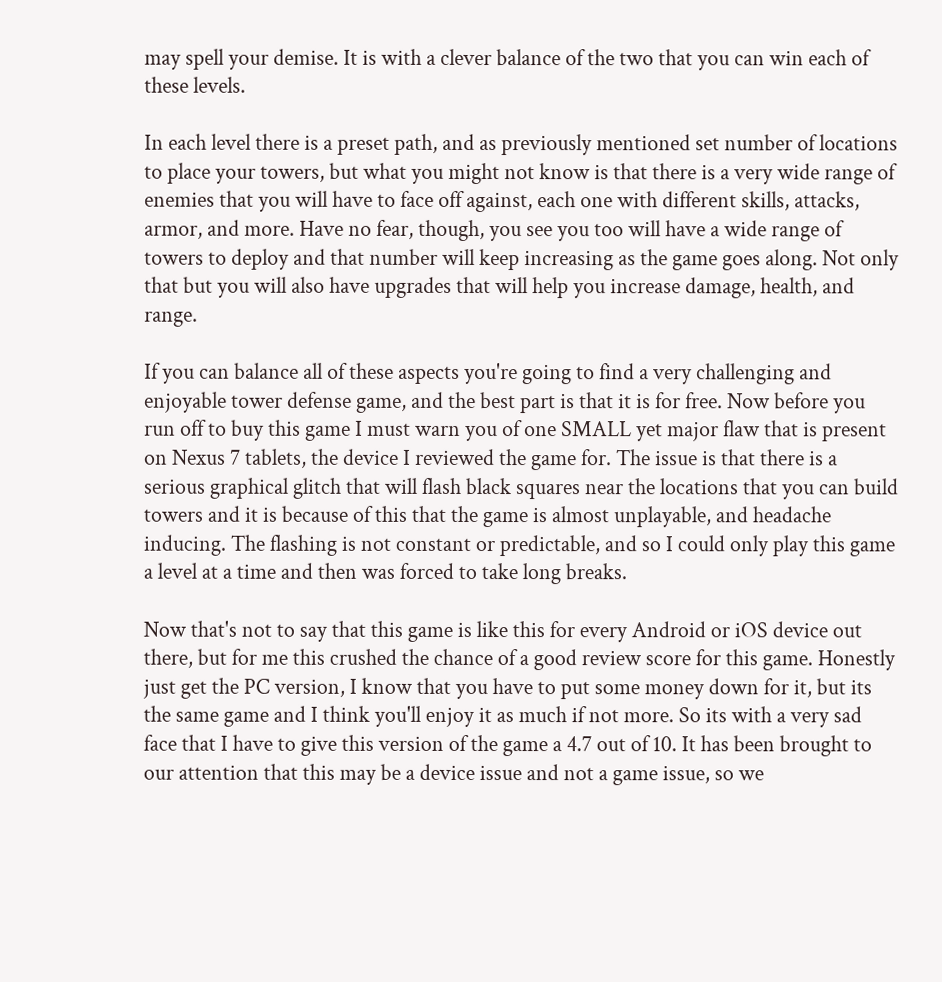may spell your demise. It is with a clever balance of the two that you can win each of these levels.

In each level there is a preset path, and as previously mentioned set number of locations to place your towers, but what you might not know is that there is a very wide range of enemies that you will have to face off against, each one with different skills, attacks, armor, and more. Have no fear, though, you see you too will have a wide range of towers to deploy and that number will keep increasing as the game goes along. Not only that but you will also have upgrades that will help you increase damage, health, and range.

If you can balance all of these aspects you're going to find a very challenging and enjoyable tower defense game, and the best part is that it is for free. Now before you run off to buy this game I must warn you of one SMALL yet major flaw that is present on Nexus 7 tablets, the device I reviewed the game for. The issue is that there is a serious graphical glitch that will flash black squares near the locations that you can build towers and it is because of this that the game is almost unplayable, and headache inducing. The flashing is not constant or predictable, and so I could only play this game a level at a time and then was forced to take long breaks.

Now that's not to say that this game is like this for every Android or iOS device out there, but for me this crushed the chance of a good review score for this game. Honestly just get the PC version, I know that you have to put some money down for it, but its the same game and I think you'll enjoy it as much if not more. So its with a very sad face that I have to give this version of the game a 4.7 out of 10. It has been brought to our attention that this may be a device issue and not a game issue, so we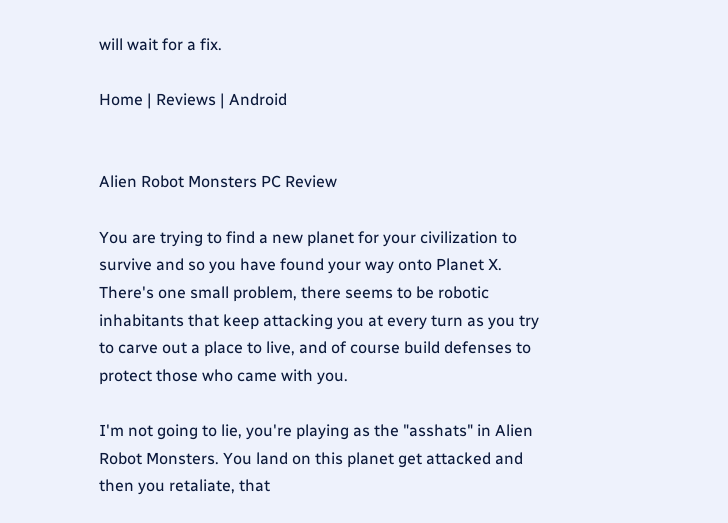will wait for a fix.

Home | Reviews | Android


Alien Robot Monsters PC Review

You are trying to find a new planet for your civilization to survive and so you have found your way onto Planet X. There's one small problem, there seems to be robotic inhabitants that keep attacking you at every turn as you try to carve out a place to live, and of course build defenses to protect those who came with you.

I'm not going to lie, you're playing as the "asshats" in Alien Robot Monsters. You land on this planet get attacked and then you retaliate, that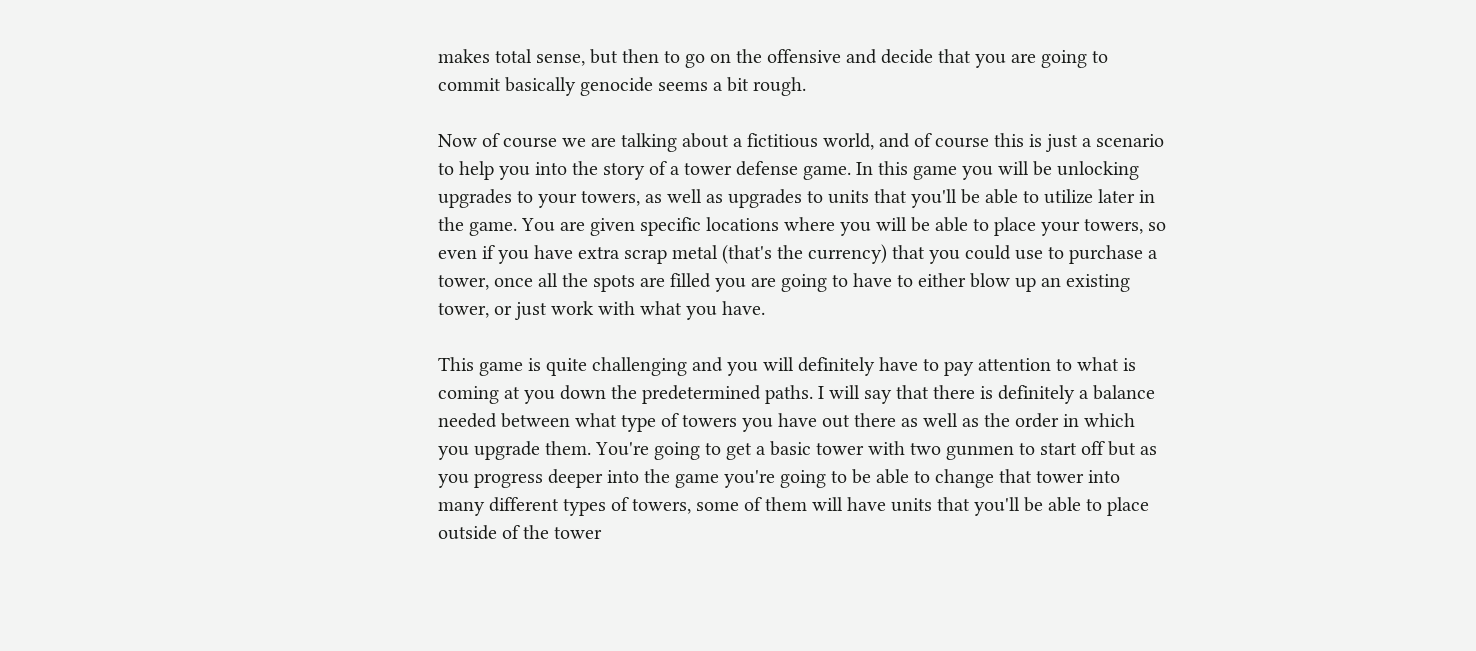makes total sense, but then to go on the offensive and decide that you are going to commit basically genocide seems a bit rough.

Now of course we are talking about a fictitious world, and of course this is just a scenario to help you into the story of a tower defense game. In this game you will be unlocking upgrades to your towers, as well as upgrades to units that you'll be able to utilize later in the game. You are given specific locations where you will be able to place your towers, so even if you have extra scrap metal (that's the currency) that you could use to purchase a tower, once all the spots are filled you are going to have to either blow up an existing tower, or just work with what you have.

This game is quite challenging and you will definitely have to pay attention to what is coming at you down the predetermined paths. I will say that there is definitely a balance needed between what type of towers you have out there as well as the order in which you upgrade them. You're going to get a basic tower with two gunmen to start off but as you progress deeper into the game you're going to be able to change that tower into many different types of towers, some of them will have units that you'll be able to place outside of the tower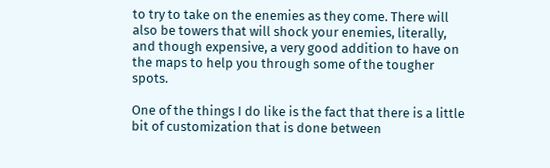to try to take on the enemies as they come. There will also be towers that will shock your enemies, literally, and though expensive, a very good addition to have on the maps to help you through some of the tougher spots.

One of the things I do like is the fact that there is a little bit of customization that is done between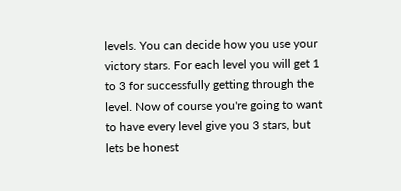levels. You can decide how you use your victory stars. For each level you will get 1 to 3 for successfully getting through the level. Now of course you're going to want to have every level give you 3 stars, but lets be honest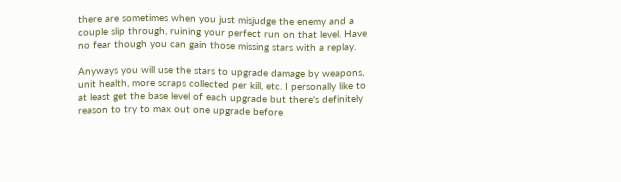there are sometimes when you just misjudge the enemy and a couple slip through, ruining your perfect run on that level. Have no fear though you can gain those missing stars with a replay.

Anyways you will use the stars to upgrade damage by weapons, unit health, more scraps collected per kill, etc. I personally like to at least get the base level of each upgrade but there's definitely reason to try to max out one upgrade before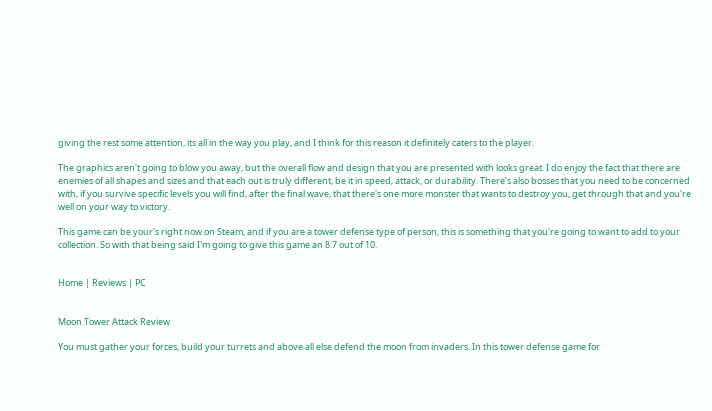giving the rest some attention, its all in the way you play, and I think for this reason it definitely caters to the player.

The graphics aren't going to blow you away, but the overall flow and design that you are presented with looks great. I do enjoy the fact that there are enemies of all shapes and sizes and that each out is truly different, be it in speed, attack, or durability. There's also bosses that you need to be concerned with, if you survive specific levels you will find, after the final wave, that there's one more monster that wants to destroy you, get through that and you're well on your way to victory.

This game can be your's right now on Steam, and if you are a tower defense type of person, this is something that you're going to want to add to your collection. So with that being said I'm going to give this game an 8.7 out of 10.


Home | Reviews | PC


Moon Tower Attack Review

You must gather your forces, build your turrets and above all else defend the moon from invaders. In this tower defense game for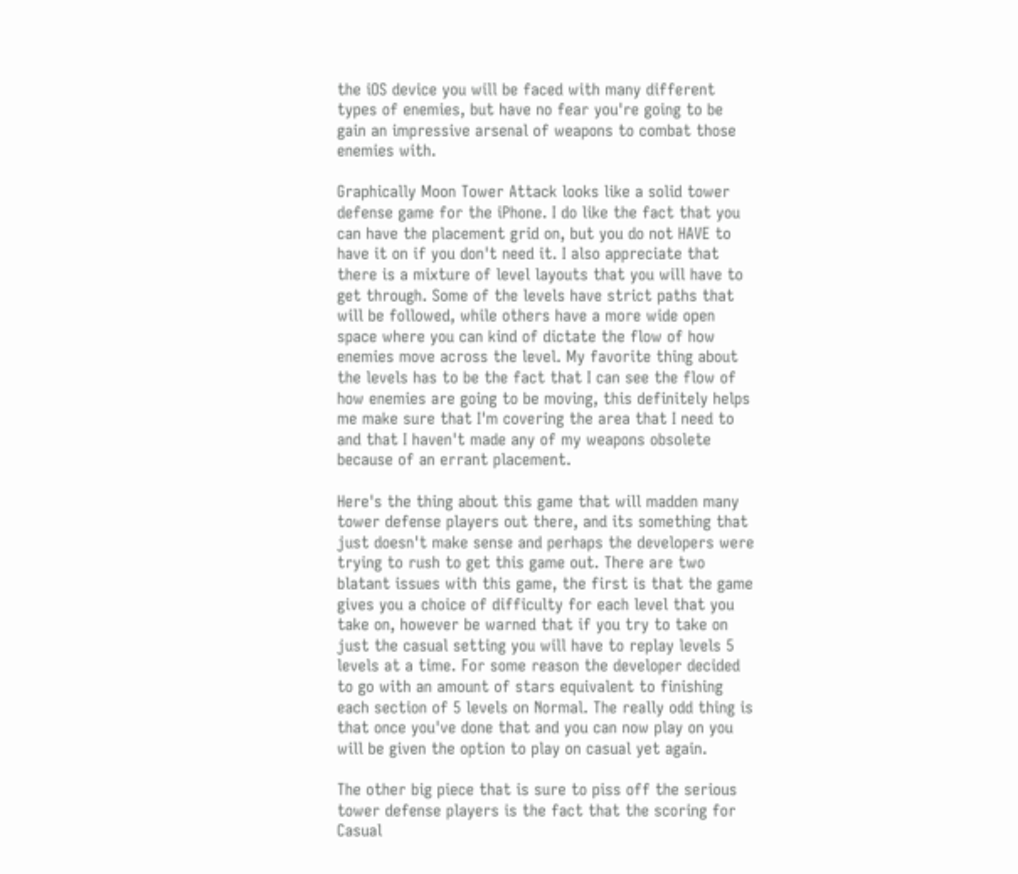the iOS device you will be faced with many different types of enemies, but have no fear you're going to be gain an impressive arsenal of weapons to combat those enemies with.

Graphically Moon Tower Attack looks like a solid tower defense game for the iPhone. I do like the fact that you can have the placement grid on, but you do not HAVE to have it on if you don't need it. I also appreciate that there is a mixture of level layouts that you will have to get through. Some of the levels have strict paths that will be followed, while others have a more wide open space where you can kind of dictate the flow of how enemies move across the level. My favorite thing about the levels has to be the fact that I can see the flow of how enemies are going to be moving, this definitely helps me make sure that I'm covering the area that I need to and that I haven't made any of my weapons obsolete because of an errant placement.

Here's the thing about this game that will madden many tower defense players out there, and its something that just doesn't make sense and perhaps the developers were trying to rush to get this game out. There are two blatant issues with this game, the first is that the game gives you a choice of difficulty for each level that you take on, however be warned that if you try to take on just the casual setting you will have to replay levels 5 levels at a time. For some reason the developer decided to go with an amount of stars equivalent to finishing each section of 5 levels on Normal. The really odd thing is that once you've done that and you can now play on you will be given the option to play on casual yet again.

The other big piece that is sure to piss off the serious tower defense players is the fact that the scoring for Casual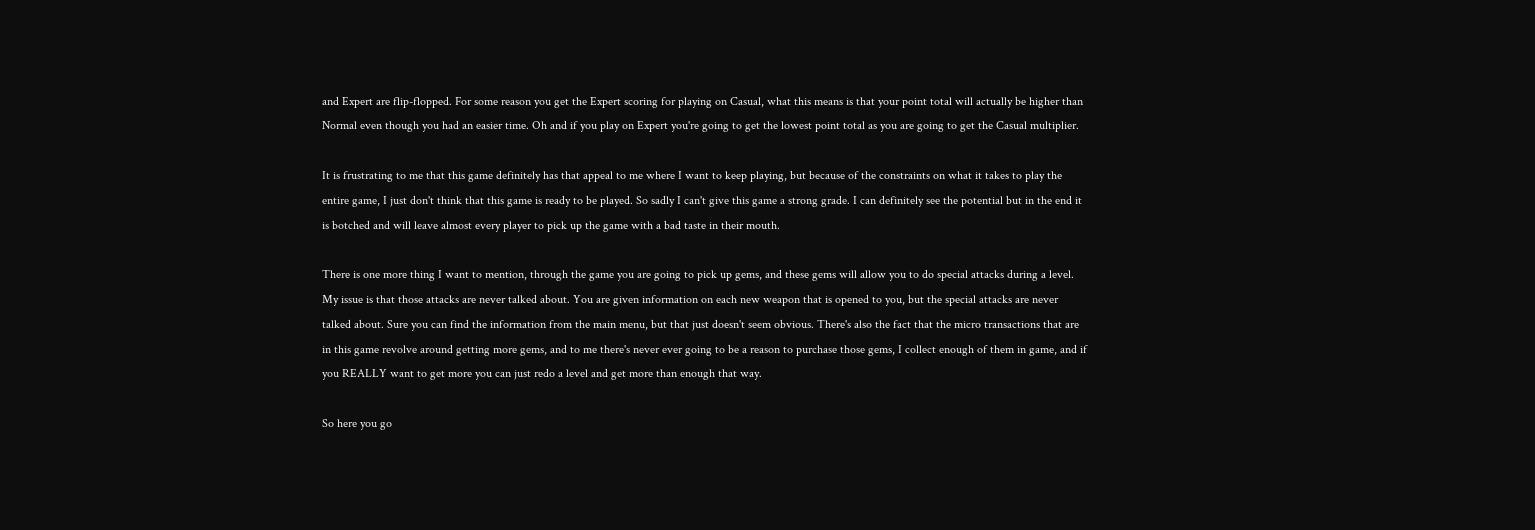and Expert are flip-flopped. For some reason you get the Expert scoring for playing on Casual, what this means is that your point total will actually be higher than Normal even though you had an easier time. Oh and if you play on Expert you're going to get the lowest point total as you are going to get the Casual multiplier.

It is frustrating to me that this game definitely has that appeal to me where I want to keep playing, but because of the constraints on what it takes to play the entire game, I just don't think that this game is ready to be played. So sadly I can't give this game a strong grade. I can definitely see the potential but in the end it is botched and will leave almost every player to pick up the game with a bad taste in their mouth.

There is one more thing I want to mention, through the game you are going to pick up gems, and these gems will allow you to do special attacks during a level. My issue is that those attacks are never talked about. You are given information on each new weapon that is opened to you, but the special attacks are never talked about. Sure you can find the information from the main menu, but that just doesn't seem obvious. There's also the fact that the micro transactions that are in this game revolve around getting more gems, and to me there's never ever going to be a reason to purchase those gems, I collect enough of them in game, and if you REALLY want to get more you can just redo a level and get more than enough that way.

So here you go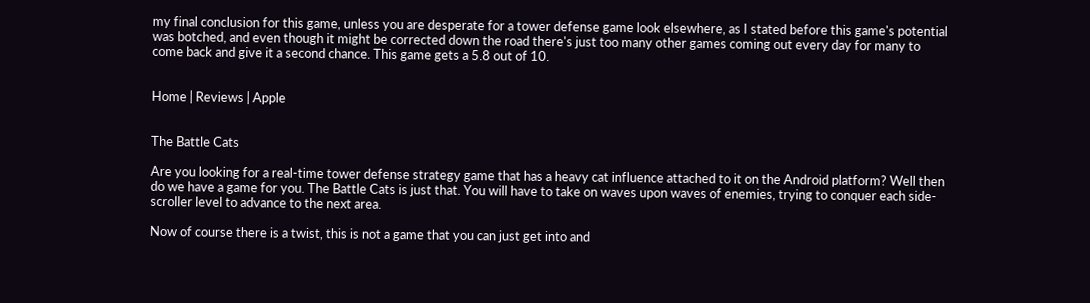my final conclusion for this game, unless you are desperate for a tower defense game look elsewhere, as I stated before this game's potential was botched, and even though it might be corrected down the road there's just too many other games coming out every day for many to come back and give it a second chance. This game gets a 5.8 out of 10.


Home | Reviews | Apple


The Battle Cats

Are you looking for a real-time tower defense strategy game that has a heavy cat influence attached to it on the Android platform? Well then do we have a game for you. The Battle Cats is just that. You will have to take on waves upon waves of enemies, trying to conquer each side-scroller level to advance to the next area.

Now of course there is a twist, this is not a game that you can just get into and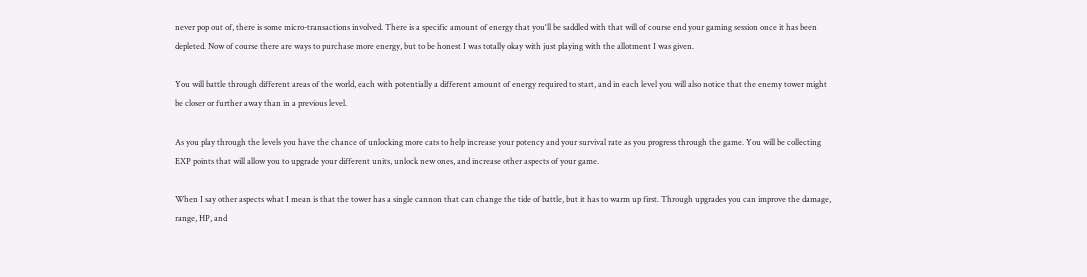never pop out of, there is some micro-transactions involved. There is a specific amount of energy that you'll be saddled with that will of course end your gaming session once it has been depleted. Now of course there are ways to purchase more energy, but to be honest I was totally okay with just playing with the allotment I was given.

You will battle through different areas of the world, each with potentially a different amount of energy required to start, and in each level you will also notice that the enemy tower might be closer or further away than in a previous level.

As you play through the levels you have the chance of unlocking more cats to help increase your potency and your survival rate as you progress through the game. You will be collecting EXP points that will allow you to upgrade your different units, unlock new ones, and increase other aspects of your game.

When I say other aspects what I mean is that the tower has a single cannon that can change the tide of battle, but it has to warm up first. Through upgrades you can improve the damage, range, HP, and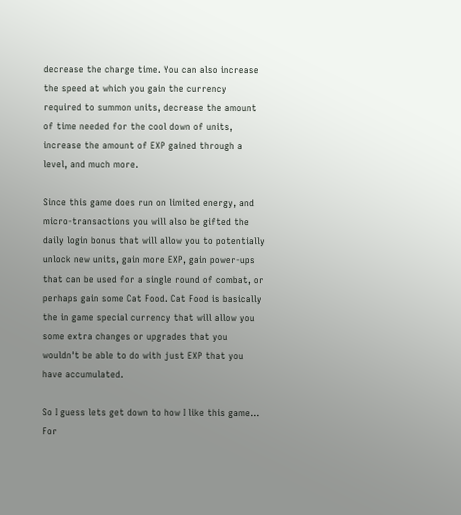decrease the charge time. You can also increase the speed at which you gain the currency required to summon units, decrease the amount of time needed for the cool down of units, increase the amount of EXP gained through a level, and much more.

Since this game does run on limited energy, and micro-transactions you will also be gifted the daily login bonus that will allow you to potentially unlock new units, gain more EXP, gain power-ups that can be used for a single round of combat, or perhaps gain some Cat Food. Cat Food is basically the in game special currency that will allow you some extra changes or upgrades that you wouldn't be able to do with just EXP that you have accumulated.

So I guess lets get down to how I like this game... For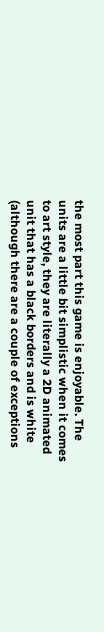the most part this game is enjoyable. The units are a little bit simplistic when it comes to art style, they are literally a 2D animated unit that has a black borders and is white (although there are a couple of exceptions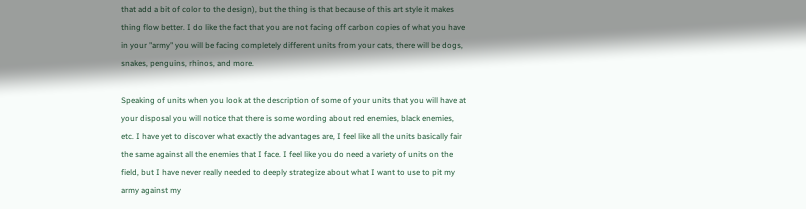that add a bit of color to the design), but the thing is that because of this art style it makes thing flow better. I do like the fact that you are not facing off carbon copies of what you have in your "army" you will be facing completely different units from your cats, there will be dogs, snakes, penguins, rhinos, and more.

Speaking of units when you look at the description of some of your units that you will have at your disposal you will notice that there is some wording about red enemies, black enemies, etc. I have yet to discover what exactly the advantages are, I feel like all the units basically fair the same against all the enemies that I face. I feel like you do need a variety of units on the field, but I have never really needed to deeply strategize about what I want to use to pit my army against my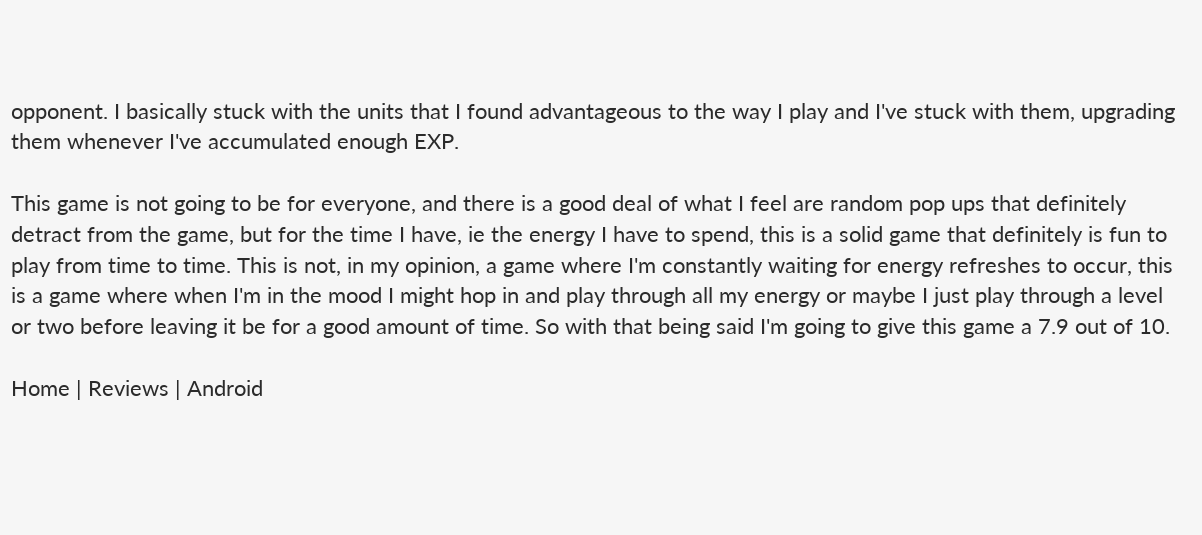opponent. I basically stuck with the units that I found advantageous to the way I play and I've stuck with them, upgrading them whenever I've accumulated enough EXP.

This game is not going to be for everyone, and there is a good deal of what I feel are random pop ups that definitely detract from the game, but for the time I have, ie the energy I have to spend, this is a solid game that definitely is fun to play from time to time. This is not, in my opinion, a game where I'm constantly waiting for energy refreshes to occur, this is a game where when I'm in the mood I might hop in and play through all my energy or maybe I just play through a level or two before leaving it be for a good amount of time. So with that being said I'm going to give this game a 7.9 out of 10.

Home | Reviews | Android